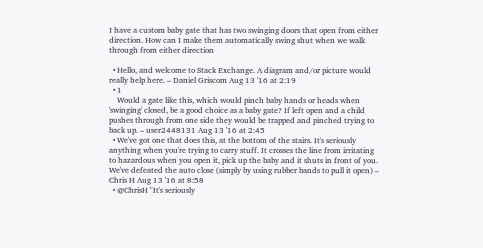I have a custom baby gate that has two swinging doors that open from either direction. How can I make them automatically swing shut when we walk through from either direction

  • Hello, and welcome to Stack Exchange. A diagram and/or picture would really help here. – Daniel Griscom Aug 13 '16 at 2:19
  • 1
    Would a gate like this, which would pinch baby hands or heads when 'swinging' closed, be a good choice as a baby gate? If left open and a child pushes through from one side they would be trapped and pinched trying to back up. – user2448131 Aug 13 '16 at 2:45
  • We've got one that does this, at the bottom of the stairs. It's seriously anything when you're trying to carry stuff. It crosses the line from irritating to hazardous when you open it, pick up the baby and it shuts in front of you. We've defeated the auto close (simply by using rubber bands to pull it open) – Chris H Aug 13 '16 at 8:58
  • @ChrisH "It's seriously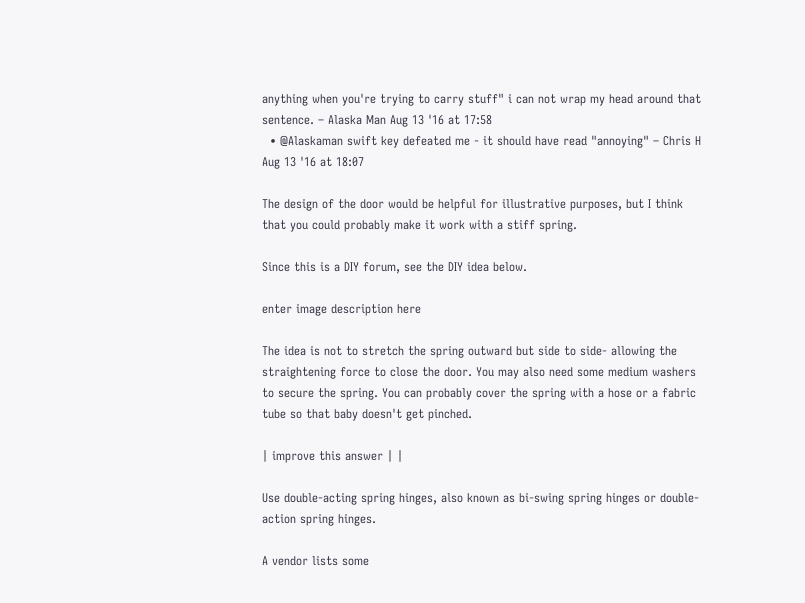anything when you're trying to carry stuff" i can not wrap my head around that sentence. – Alaska Man Aug 13 '16 at 17:58
  • @Alaskaman swift key defeated me - it should have read "annoying" – Chris H Aug 13 '16 at 18:07

The design of the door would be helpful for illustrative purposes, but I think that you could probably make it work with a stiff spring.

Since this is a DIY forum, see the DIY idea below.

enter image description here

The idea is not to stretch the spring outward but side to side- allowing the straightening force to close the door. You may also need some medium washers to secure the spring. You can probably cover the spring with a hose or a fabric tube so that baby doesn't get pinched.

| improve this answer | |

Use double-acting spring hinges, also known as bi-swing spring hinges or double-action spring hinges.

A vendor lists some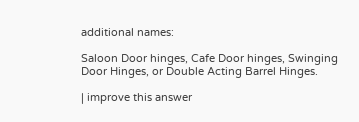additional names:

Saloon Door hinges, Cafe Door hinges, Swinging Door Hinges, or Double Acting Barrel Hinges.

| improve this answer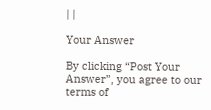| |

Your Answer

By clicking “Post Your Answer”, you agree to our terms of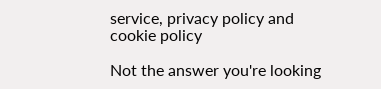service, privacy policy and cookie policy

Not the answer you're looking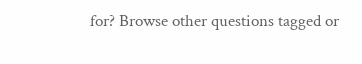for? Browse other questions tagged or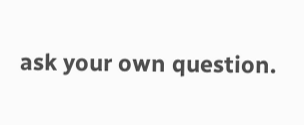ask your own question.